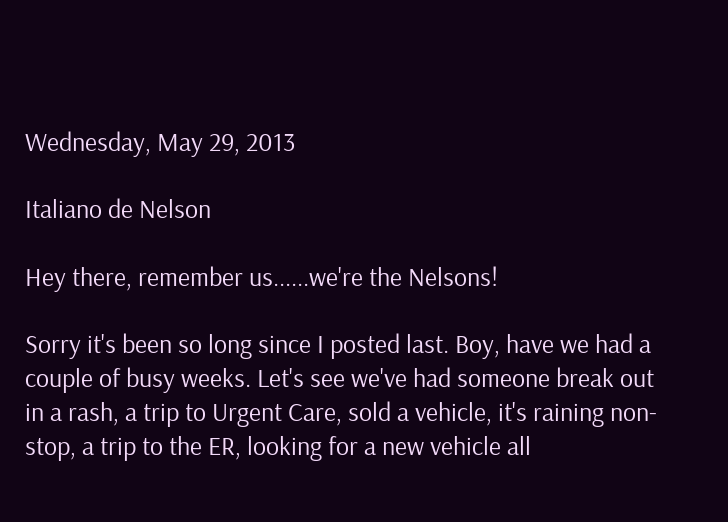Wednesday, May 29, 2013

Italiano de Nelson

Hey there, remember us......we're the Nelsons!

Sorry it's been so long since I posted last. Boy, have we had a couple of busy weeks. Let's see we've had someone break out in a rash, a trip to Urgent Care, sold a vehicle, it's raining non-stop, a trip to the ER, looking for a new vehicle all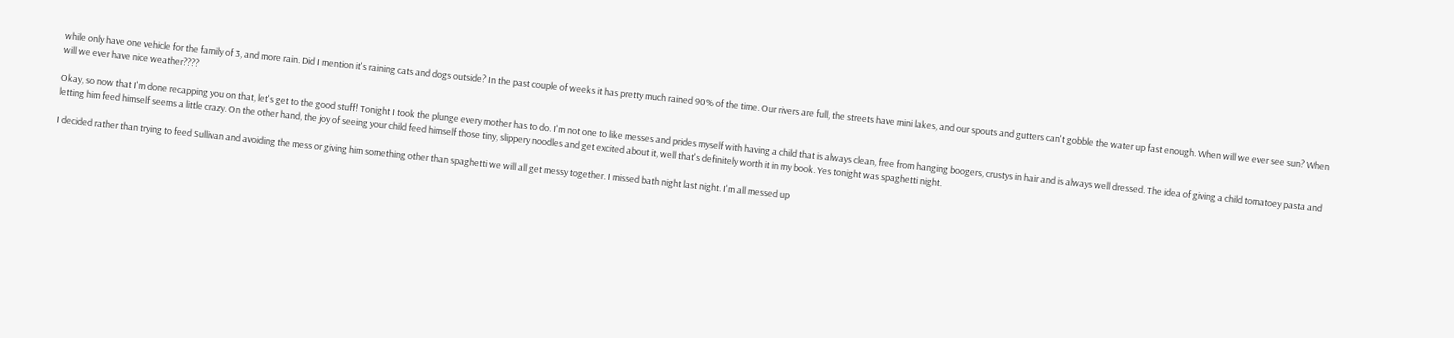while only have one vehicle for the family of 3, and more rain. Did I mention it's raining cats and dogs outside? In the past couple of weeks it has pretty much rained 90% of the time. Our rivers are full, the streets have mini lakes, and our spouts and gutters can't gobble the water up fast enough. When will we ever see sun? When will we ever have nice weather????

Okay, so now that I'm done recapping you on that, let's get to the good stuff! Tonight I took the plunge every mother has to do. I'm not one to like messes and prides myself with having a child that is always clean, free from hanging boogers, crustys in hair and is always well dressed. The idea of giving a child tomatoey pasta and letting him feed himself seems a little crazy. On the other hand, the joy of seeing your child feed himself those tiny, slippery noodles and get excited about it, well that's definitely worth it in my book. Yes tonight was spaghetti night.

I decided rather than trying to feed Sullivan and avoiding the mess or giving him something other than spaghetti we will all get messy together. I missed bath night last night. I'm all messed up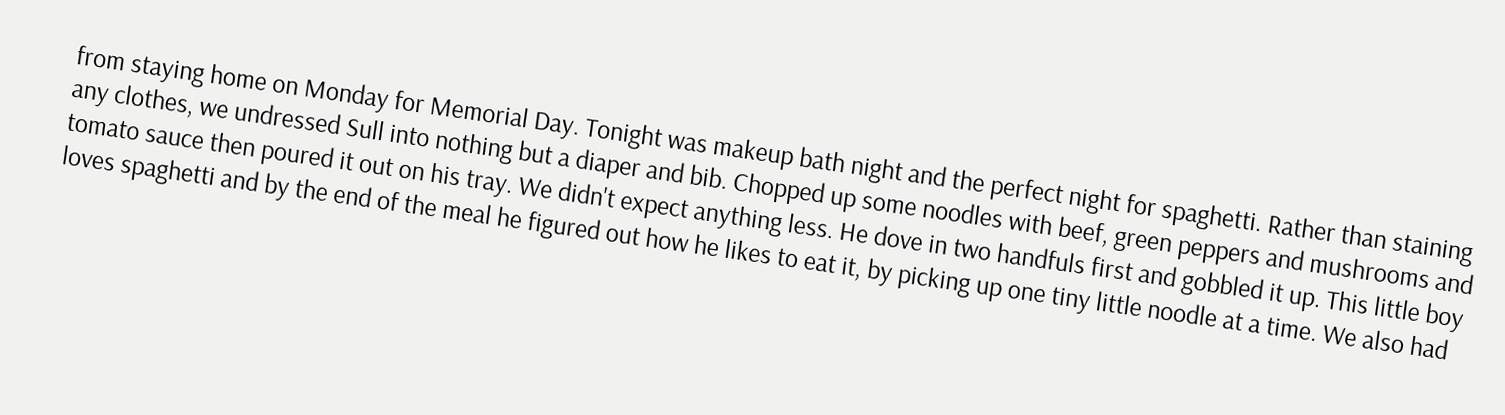from staying home on Monday for Memorial Day. Tonight was makeup bath night and the perfect night for spaghetti. Rather than staining any clothes, we undressed Sull into nothing but a diaper and bib. Chopped up some noodles with beef, green peppers and mushrooms and tomato sauce then poured it out on his tray. We didn't expect anything less. He dove in two handfuls first and gobbled it up. This little boy loves spaghetti and by the end of the meal he figured out how he likes to eat it, by picking up one tiny little noodle at a time. We also had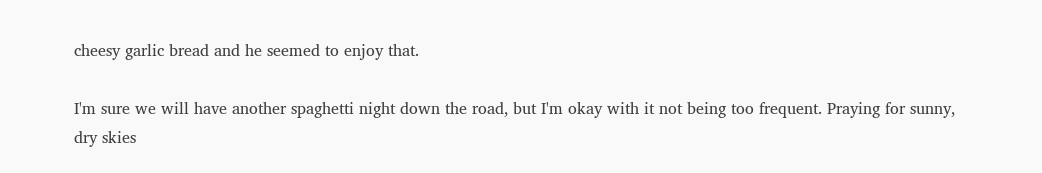cheesy garlic bread and he seemed to enjoy that.

I'm sure we will have another spaghetti night down the road, but I'm okay with it not being too frequent. Praying for sunny, dry skies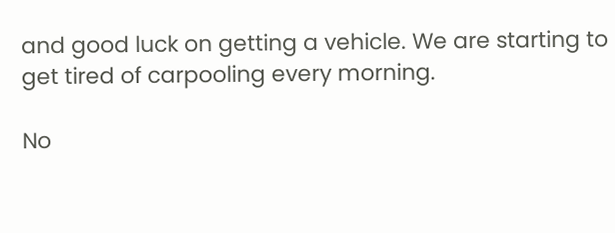and good luck on getting a vehicle. We are starting to get tired of carpooling every morning.

No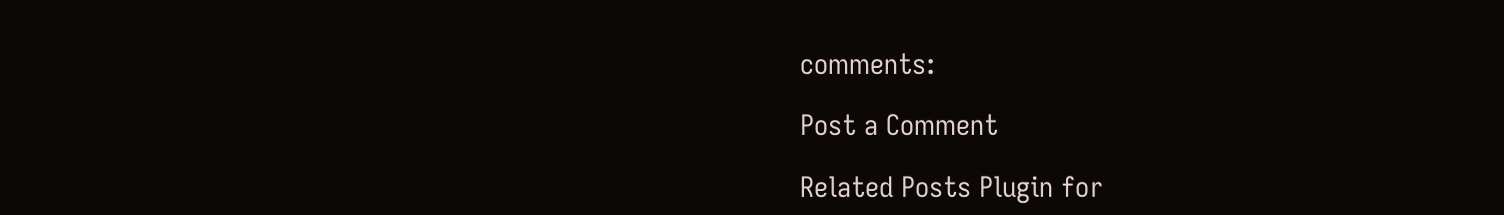comments:

Post a Comment

Related Posts Plugin for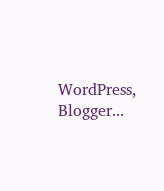WordPress, Blogger...